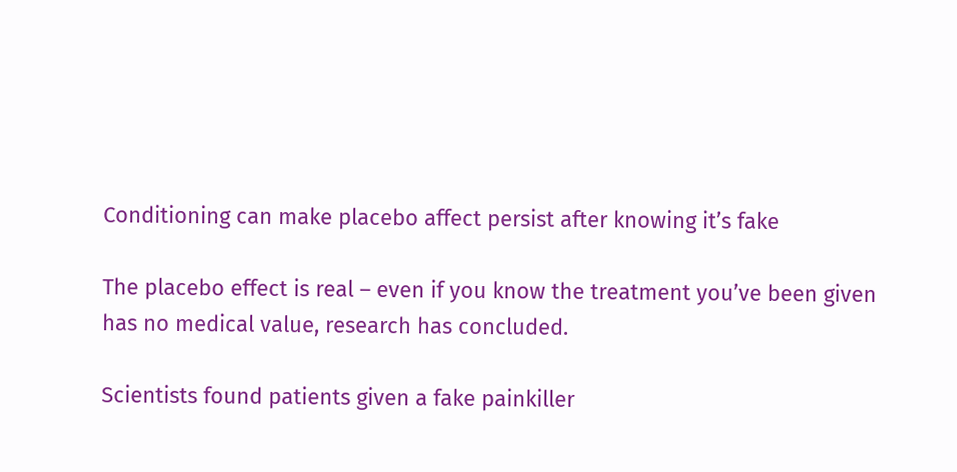Conditioning can make placebo affect persist after knowing it’s fake

The placebo effect is real – even if you know the treatment you’ve been given has no medical value, research has concluded.

Scientists found patients given a fake painkiller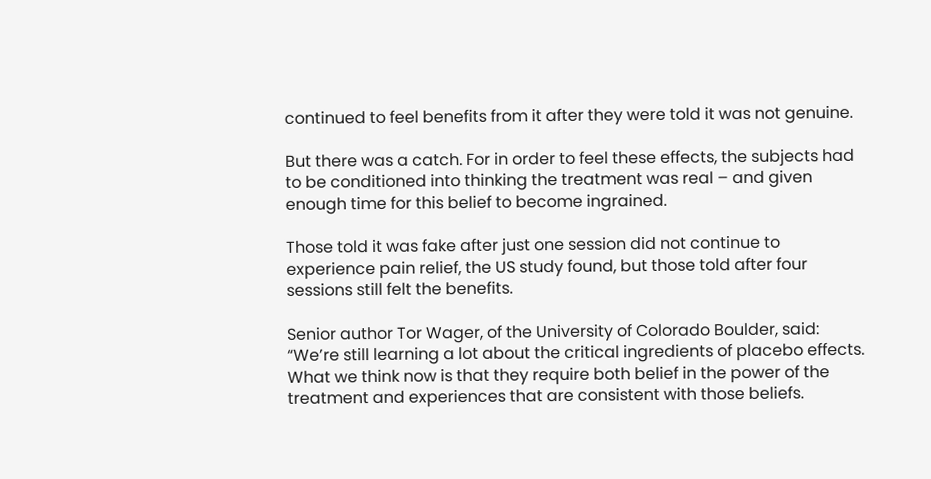continued to feel benefits from it after they were told it was not genuine.

But there was a catch. For in order to feel these effects, the subjects had to be conditioned into thinking the treatment was real – and given enough time for this belief to become ingrained.

Those told it was fake after just one session did not continue to experience pain relief, the US study found, but those told after four sessions still felt the benefits.

Senior author Tor Wager, of the University of Colorado Boulder, said: “We’re still learning a lot about the critical ingredients of placebo effects. What we think now is that they require both belief in the power of the treatment and experiences that are consistent with those beliefs.